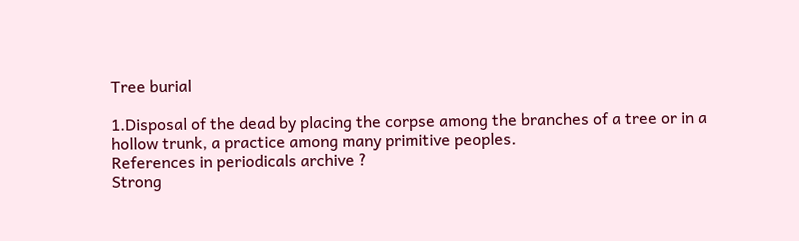Tree burial

1.Disposal of the dead by placing the corpse among the branches of a tree or in a hollow trunk, a practice among many primitive peoples.
References in periodicals archive ?
Strong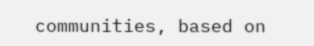communities, based on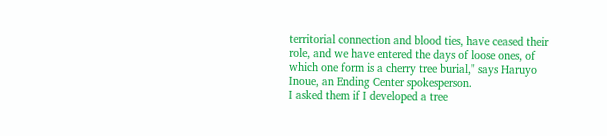territorial connection and blood ties, have ceased their role, and we have entered the days of loose ones, of which one form is a cherry tree burial," says Haruyo Inoue, an Ending Center spokesperson.
I asked them if I developed a tree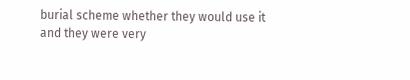burial scheme whether they would use it and they were very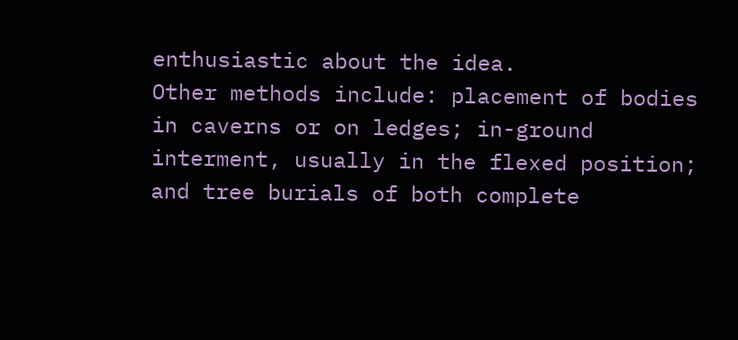enthusiastic about the idea.
Other methods include: placement of bodies in caverns or on ledges; in-ground interment, usually in the flexed position; and tree burials of both complete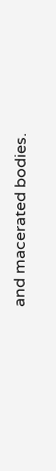and macerated bodies.